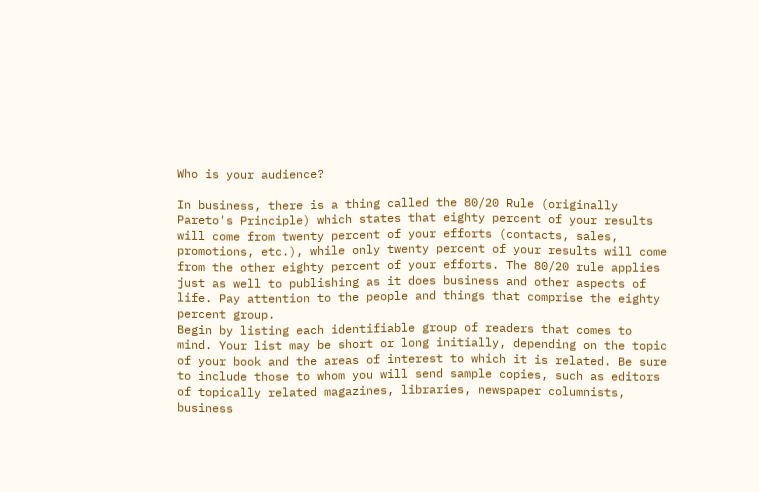Who is your audience?

In business, there is a thing called the 80/20 Rule (originally Pareto's Principle) which states that eighty percent of your results will come from twenty percent of your efforts (contacts, sales, promotions, etc.), while only twenty percent of your results will come from the other eighty percent of your efforts. The 80/20 rule applies just as well to publishing as it does business and other aspects of life. Pay attention to the people and things that comprise the eighty percent group.
Begin by listing each identifiable group of readers that comes to mind. Your list may be short or long initially, depending on the topic of your book and the areas of interest to which it is related. Be sure to include those to whom you will send sample copies, such as editors of topically related magazines, libraries, newspaper columnists, business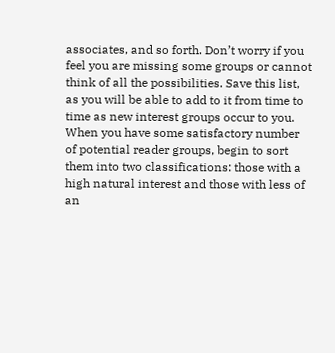associates, and so forth. Don’t worry if you feel you are missing some groups or cannot think of all the possibilities. Save this list, as you will be able to add to it from time to time as new interest groups occur to you.
When you have some satisfactory number of potential reader groups, begin to sort them into two classifications: those with a high natural interest and those with less of an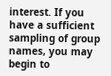interest. If you have a sufficient sampling of group names, you may begin to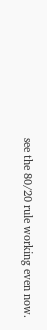see the 80/20 rule working even now.